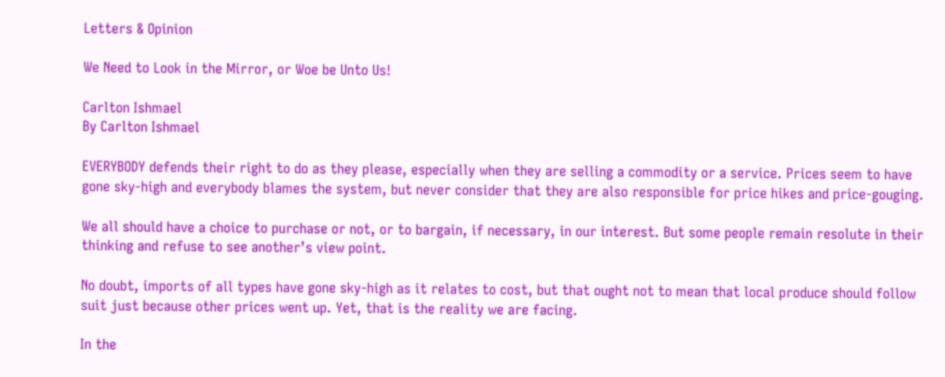Letters & Opinion

We Need to Look in the Mirror, or Woe be Unto Us!

Carlton Ishmael
By Carlton Ishmael

EVERYBODY defends their right to do as they please, especially when they are selling a commodity or a service. Prices seem to have gone sky-high and everybody blames the system, but never consider that they are also responsible for price hikes and price-gouging.

We all should have a choice to purchase or not, or to bargain, if necessary, in our interest. But some people remain resolute in their thinking and refuse to see another’s view point.

No doubt, imports of all types have gone sky-high as it relates to cost, but that ought not to mean that local produce should follow suit just because other prices went up. Yet, that is the reality we are facing.

In the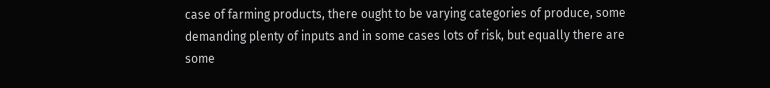case of farming products, there ought to be varying categories of produce, some demanding plenty of inputs and in some cases lots of risk, but equally there are some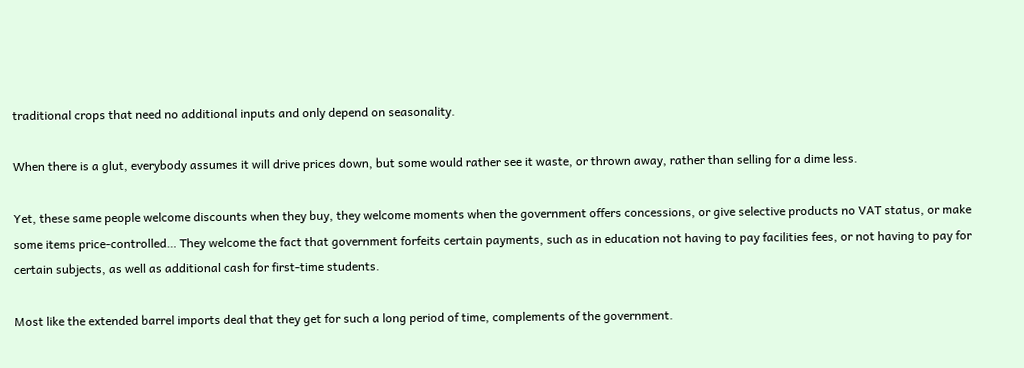traditional crops that need no additional inputs and only depend on seasonality.

When there is a glut, everybody assumes it will drive prices down, but some would rather see it waste, or thrown away, rather than selling for a dime less.

Yet, these same people welcome discounts when they buy, they welcome moments when the government offers concessions, or give selective products no VAT status, or make some items price-controlled… They welcome the fact that government forfeits certain payments, such as in education not having to pay facilities fees, or not having to pay for certain subjects, as well as additional cash for first-time students.

Most like the extended barrel imports deal that they get for such a long period of time, complements of the government.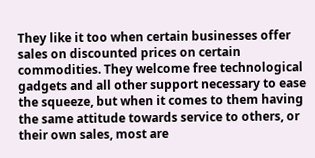They like it too when certain businesses offer sales on discounted prices on certain commodities. They welcome free technological gadgets and all other support necessary to ease the squeeze, but when it comes to them having the same attitude towards service to others, or their own sales, most are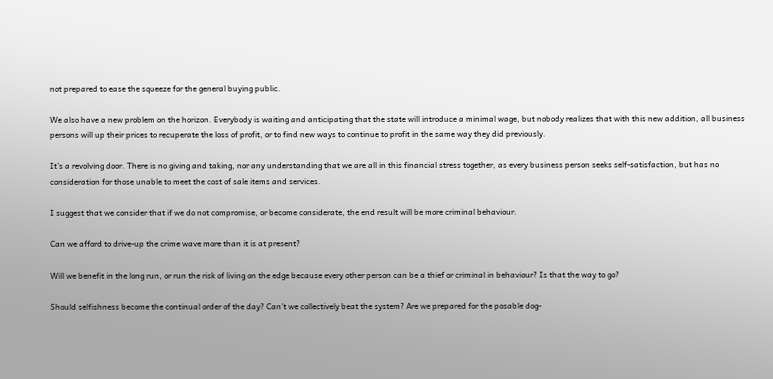not prepared to ease the squeeze for the general buying public.

We also have a new problem on the horizon. Everybody is waiting and anticipating that the state will introduce a minimal wage, but nobody realizes that with this new addition, all business persons will up their prices to recuperate the loss of profit, or to find new ways to continue to profit in the same way they did previously.

It’s a revolving door. There is no giving and taking, nor any understanding that we are all in this financial stress together, as every business person seeks self-satisfaction, but has no consideration for those unable to meet the cost of sale items and services.

I suggest that we consider that if we do not compromise, or become considerate, the end result will be more criminal behaviour.

Can we afford to drive-up the crime wave more than it is at present?

Will we benefit in the long run, or run the risk of living on the edge because every other person can be a thief or criminal in behaviour? Is that the way to go?

Should selfishness become the continual order of the day? Can’t we collectively beat the system? Are we prepared for the posable dog-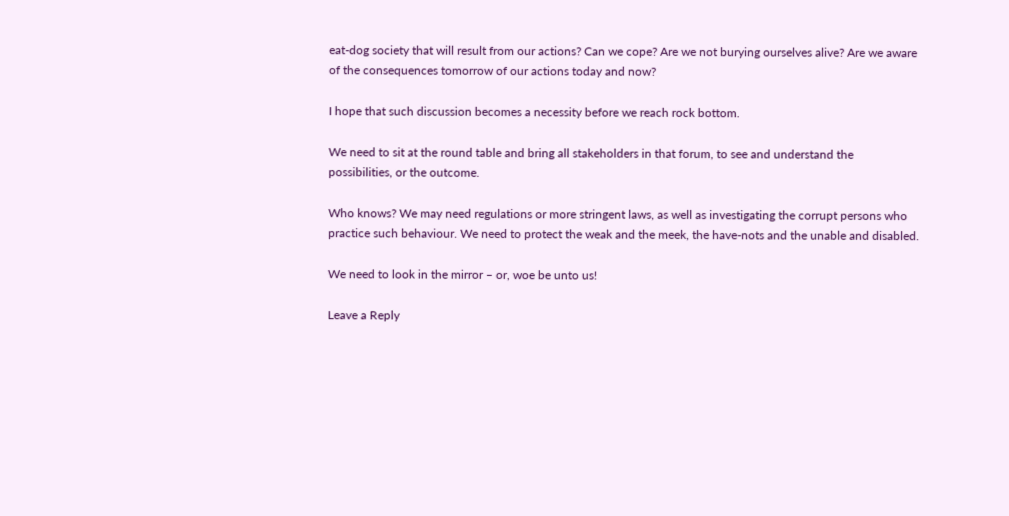eat-dog society that will result from our actions? Can we cope? Are we not burying ourselves alive? Are we aware of the consequences tomorrow of our actions today and now?

I hope that such discussion becomes a necessity before we reach rock bottom.

We need to sit at the round table and bring all stakeholders in that forum, to see and understand the possibilities, or the outcome.

Who knows? We may need regulations or more stringent laws, as well as investigating the corrupt persons who practice such behaviour. We need to protect the weak and the meek, the have-nots and the unable and disabled.

We need to look in the mirror – or, woe be unto us!

Leave a Reply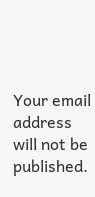Your email address will not be published.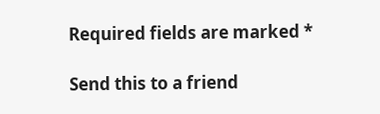Required fields are marked *

Send this to a friend